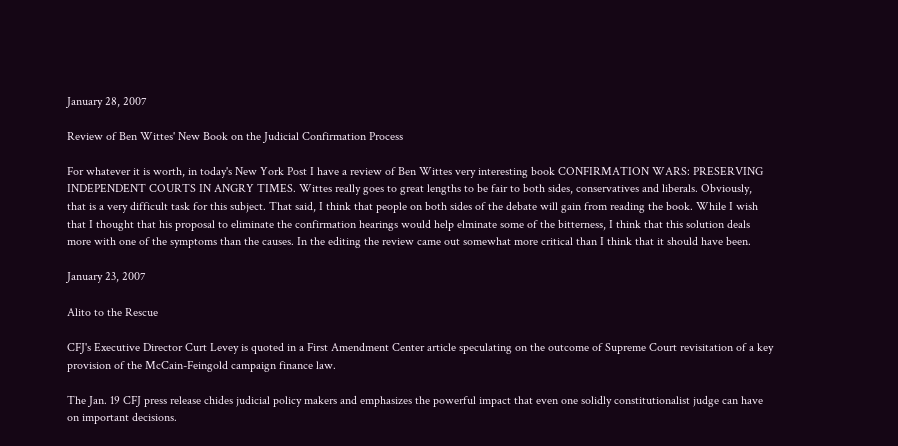January 28, 2007

Review of Ben Wittes' New Book on the Judicial Confirmation Process

For whatever it is worth, in today's New York Post I have a review of Ben Wittes very interesting book CONFIRMATION WARS: PRESERVING INDEPENDENT COURTS IN ANGRY TIMES. Wittes really goes to great lengths to be fair to both sides, conservatives and liberals. Obviously, that is a very difficult task for this subject. That said, I think that people on both sides of the debate will gain from reading the book. While I wish that I thought that his proposal to eliminate the confirmation hearings would help elminate some of the bitterness, I think that this solution deals more with one of the symptoms than the causes. In the editing the review came out somewhat more critical than I think that it should have been.

January 23, 2007

Alito to the Rescue

CFJ's Executive Director Curt Levey is quoted in a First Amendment Center article speculating on the outcome of Supreme Court revisitation of a key provision of the McCain-Feingold campaign finance law.

The Jan. 19 CFJ press release chides judicial policy makers and emphasizes the powerful impact that even one solidly constitutionalist judge can have on important decisions.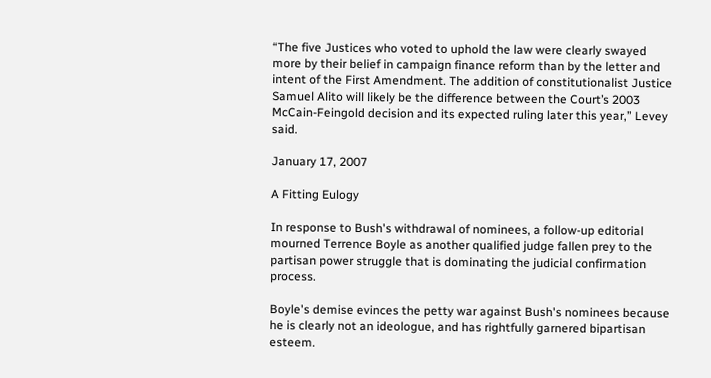“The five Justices who voted to uphold the law were clearly swayed more by their belief in campaign finance reform than by the letter and intent of the First Amendment. The addition of constitutionalist Justice Samuel Alito will likely be the difference between the Court’s 2003 McCain-Feingold decision and its expected ruling later this year,” Levey said.

January 17, 2007

A Fitting Eulogy

In response to Bush's withdrawal of nominees, a follow-up editorial mourned Terrence Boyle as another qualified judge fallen prey to the partisan power struggle that is dominating the judicial confirmation process.

Boyle's demise evinces the petty war against Bush's nominees because he is clearly not an ideologue, and has rightfully garnered bipartisan esteem.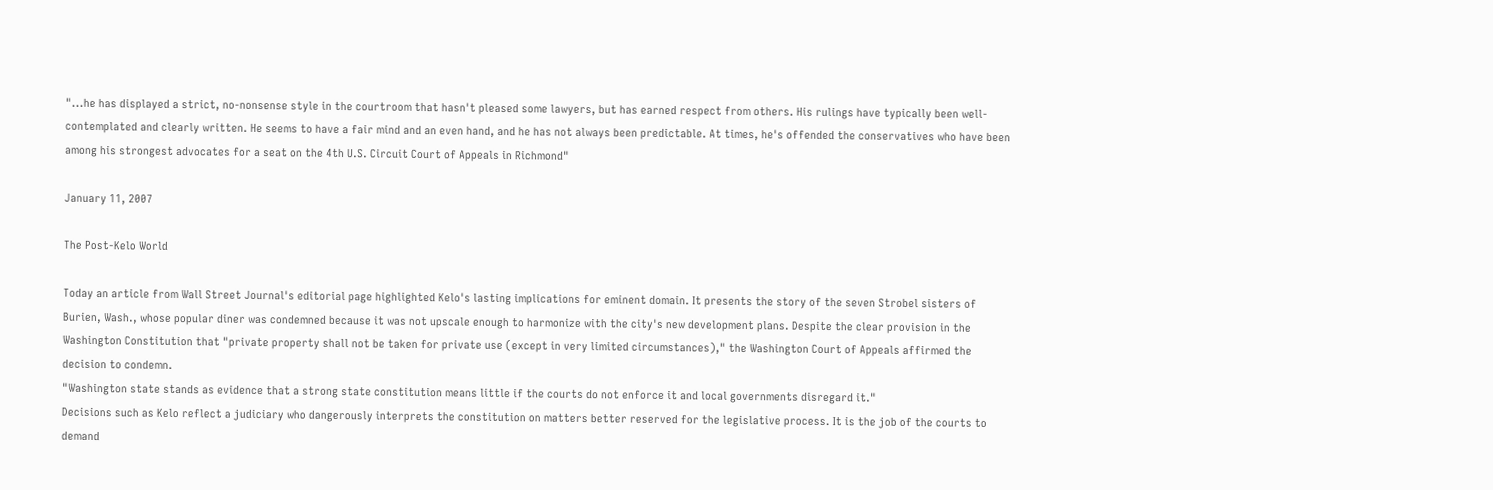"...he has displayed a strict, no-nonsense style in the courtroom that hasn't pleased some lawyers, but has earned respect from others. His rulings have typically been well-contemplated and clearly written. He seems to have a fair mind and an even hand, and he has not always been predictable. At times, he's offended the conservatives who have been among his strongest advocates for a seat on the 4th U.S. Circuit Court of Appeals in Richmond"

January 11, 2007

The Post-Kelo World

Today an article from Wall Street Journal's editorial page highlighted Kelo's lasting implications for eminent domain. It presents the story of the seven Strobel sisters of Burien, Wash., whose popular diner was condemned because it was not upscale enough to harmonize with the city's new development plans. Despite the clear provision in the Washington Constitution that "private property shall not be taken for private use (except in very limited circumstances)," the Washington Court of Appeals affirmed the decision to condemn.
"Washington state stands as evidence that a strong state constitution means little if the courts do not enforce it and local governments disregard it."
Decisions such as Kelo reflect a judiciary who dangerously interprets the constitution on matters better reserved for the legislative process. It is the job of the courts to demand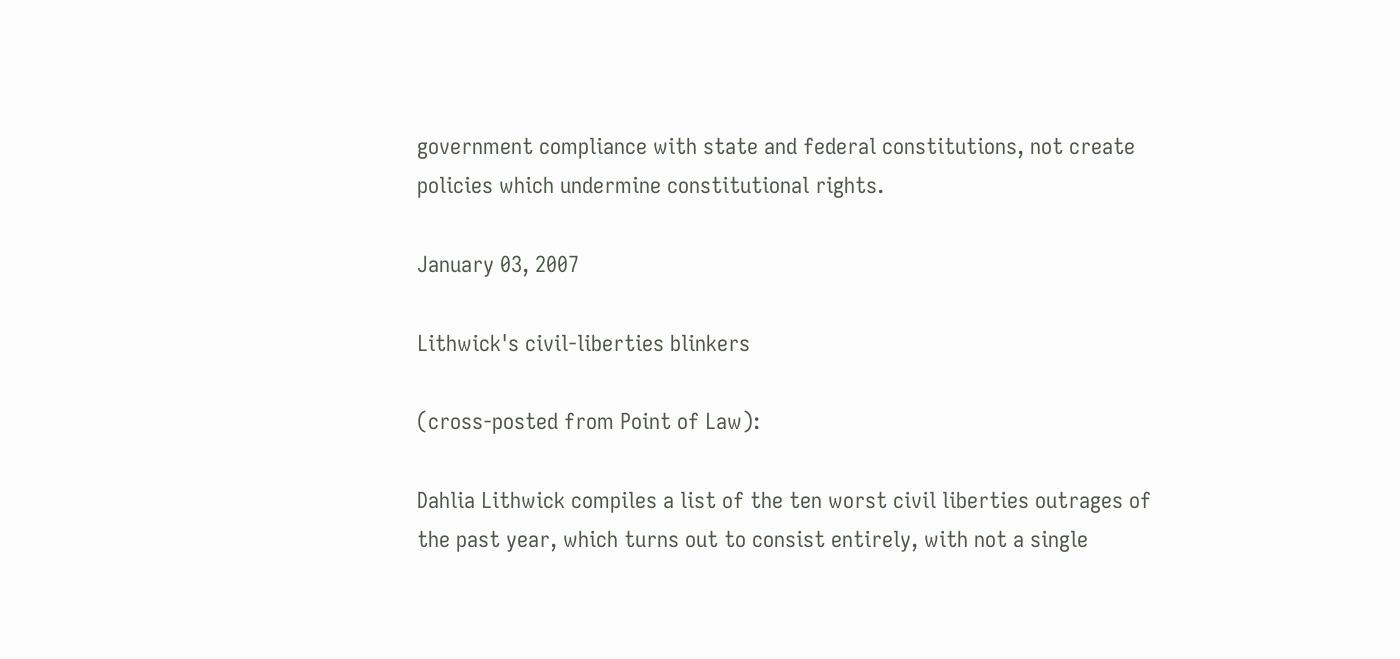government compliance with state and federal constitutions, not create policies which undermine constitutional rights.

January 03, 2007

Lithwick's civil-liberties blinkers

(cross-posted from Point of Law):

Dahlia Lithwick compiles a list of the ten worst civil liberties outrages of the past year, which turns out to consist entirely, with not a single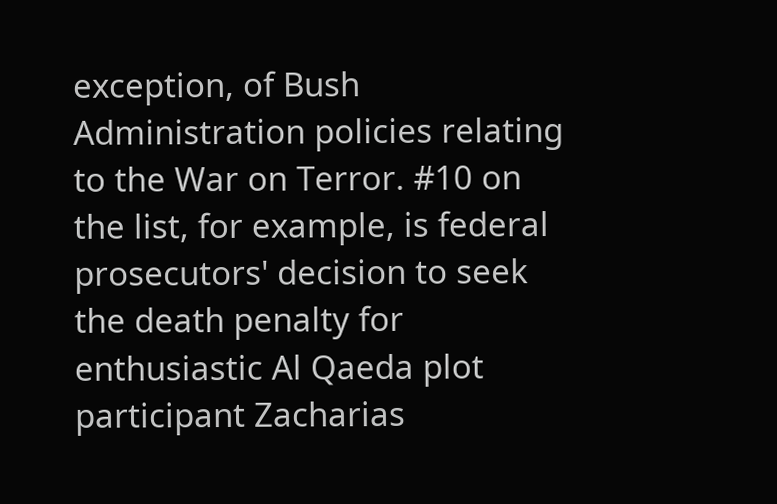exception, of Bush Administration policies relating to the War on Terror. #10 on the list, for example, is federal prosecutors' decision to seek the death penalty for enthusiastic Al Qaeda plot participant Zacharias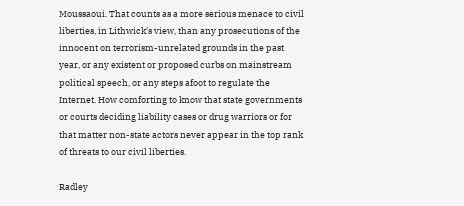Moussaoui. That counts as a more serious menace to civil liberties, in Lithwick's view, than any prosecutions of the innocent on terrorism-unrelated grounds in the past year, or any existent or proposed curbs on mainstream political speech, or any steps afoot to regulate the Internet. How comforting to know that state governments or courts deciding liability cases or drug warriors or for that matter non-state actors never appear in the top rank of threats to our civil liberties.

Radley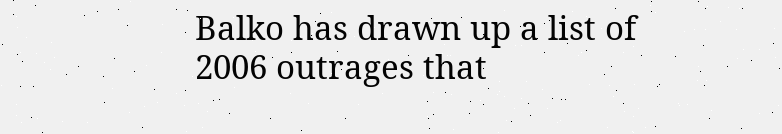Balko has drawn up a list of 2006 outrages that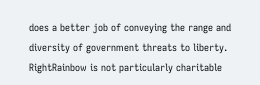does a better job of conveying the range and diversity of government threats to liberty. RightRainbow is not particularly charitable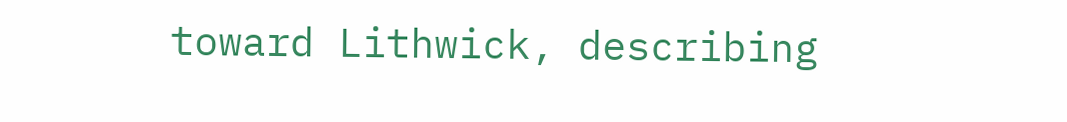toward Lithwick, describing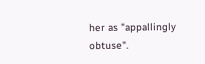her as "appallingly obtuse".